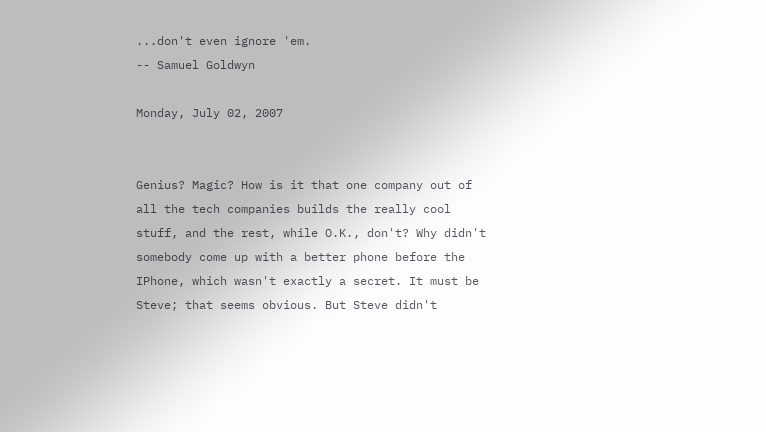...don't even ignore 'em.
-- Samuel Goldwyn

Monday, July 02, 2007


Genius? Magic? How is it that one company out of all the tech companies builds the really cool stuff, and the rest, while O.K., don't? Why didn't somebody come up with a better phone before the IPhone, which wasn't exactly a secret. It must be Steve; that seems obvious. But Steve didn't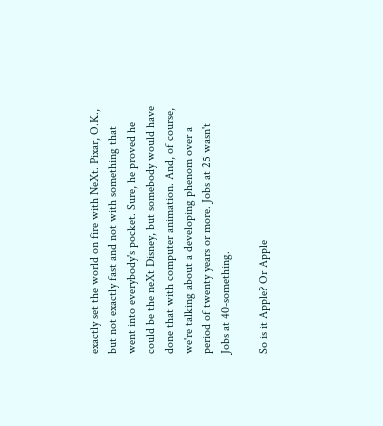exactly set the world on fire with NeXt. Pixar, O.K., but not exactly fast and not with something that went into everybody's pocket. Sure, he proved he could be the neXt Disney, but somebody would have done that with computer animation. And, of course, we're talking about a developing phenom over a period of twenty years or more. Jobs at 25 wasn't Jobs at 40-something.

So is it Apple? Or Apple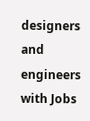designers and engineers with Jobs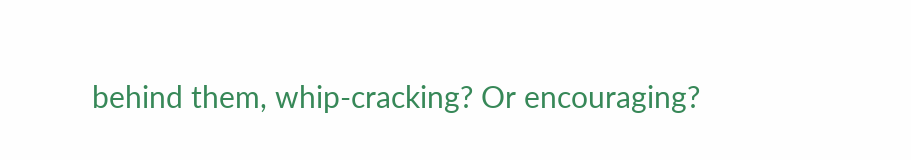behind them, whip-cracking? Or encouraging?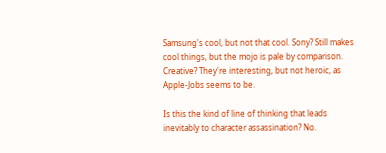Samsung's cool, but not that cool. Sony? Still makes cool things, but the mojo is pale by comparison. Creative? They're interesting, but not heroic, as Apple-Jobs seems to be.

Is this the kind of line of thinking that leads inevitably to character assassination? No.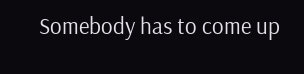Somebody has to come up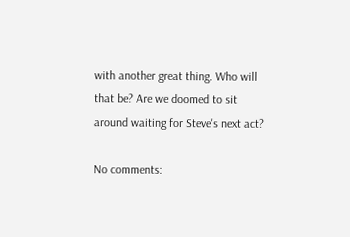with another great thing. Who will that be? Are we doomed to sit around waiting for Steve's next act?

No comments: